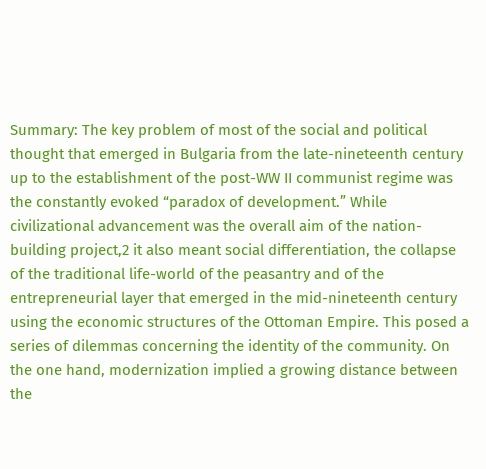Summary: The key problem of most of the social and political thought that emerged in Bulgaria from the late-nineteenth century up to the establishment of the post-WW II communist regime was the constantly evoked “paradox of development.” While civilizational advancement was the overall aim of the nation- building project,2 it also meant social differentiation, the collapse of the traditional life-world of the peasantry and of the entrepreneurial layer that emerged in the mid-nineteenth century using the economic structures of the Ottoman Empire. This posed a series of dilemmas concerning the identity of the community. On the one hand, modernization implied a growing distance between the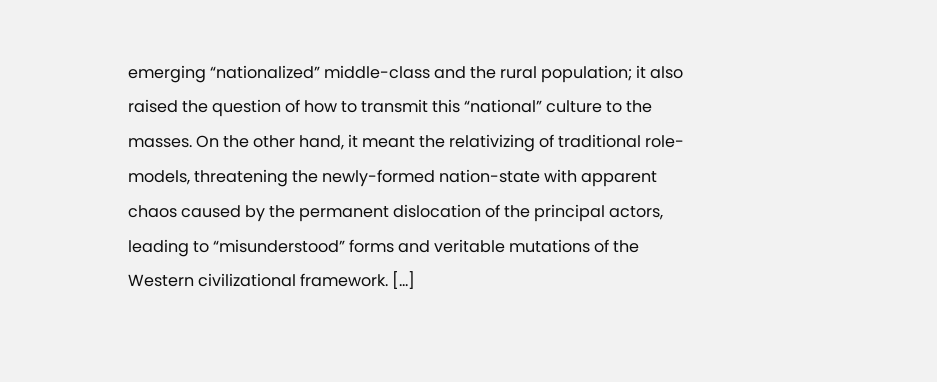emerging “nationalized” middle-class and the rural population; it also raised the question of how to transmit this “national” culture to the masses. On the other hand, it meant the relativizing of traditional role-models, threatening the newly-formed nation-state with apparent chaos caused by the permanent dislocation of the principal actors, leading to “misunderstood” forms and veritable mutations of the Western civilizational framework. [...]